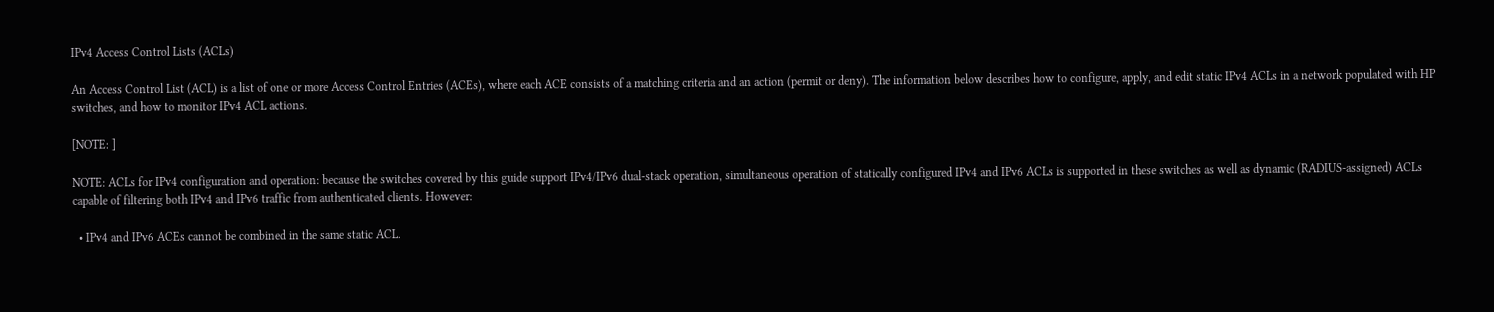IPv4 Access Control Lists (ACLs)

An Access Control List (ACL) is a list of one or more Access Control Entries (ACEs), where each ACE consists of a matching criteria and an action (permit or deny). The information below describes how to configure, apply, and edit static IPv4 ACLs in a network populated with HP switches, and how to monitor IPv4 ACL actions.

[NOTE: ]

NOTE: ACLs for IPv4 configuration and operation: because the switches covered by this guide support IPv4/IPv6 dual-stack operation, simultaneous operation of statically configured IPv4 and IPv6 ACLs is supported in these switches as well as dynamic (RADIUS-assigned) ACLs capable of filtering both IPv4 and IPv6 traffic from authenticated clients. However:

  • IPv4 and IPv6 ACEs cannot be combined in the same static ACL.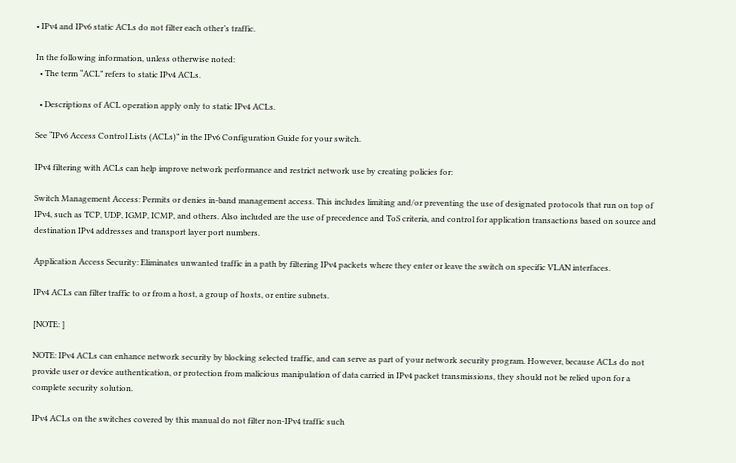• IPv4 and IPv6 static ACLs do not filter each other’s traffic.

In the following information, unless otherwise noted:
  • The term “ACL” refers to static IPv4 ACLs.

  • Descriptions of ACL operation apply only to static IPv4 ACLs.

See “IPv6 Access Control Lists (ACLs)” in the IPv6 Configuration Guide for your switch.

IPv4 filtering with ACLs can help improve network performance and restrict network use by creating policies for:

Switch Management Access: Permits or denies in-band management access. This includes limiting and/or preventing the use of designated protocols that run on top of IPv4, such as TCP, UDP, IGMP, ICMP, and others. Also included are the use of precedence and ToS criteria, and control for application transactions based on source and destination IPv4 addresses and transport layer port numbers.

Application Access Security: Eliminates unwanted traffic in a path by filtering IPv4 packets where they enter or leave the switch on specific VLAN interfaces.

IPv4 ACLs can filter traffic to or from a host, a group of hosts, or entire subnets.

[NOTE: ]

NOTE: IPv4 ACLs can enhance network security by blocking selected traffic, and can serve as part of your network security program. However, because ACLs do not provide user or device authentication, or protection from malicious manipulation of data carried in IPv4 packet transmissions, they should not be relied upon for a complete security solution.

IPv4 ACLs on the switches covered by this manual do not filter non-IPv4 traffic such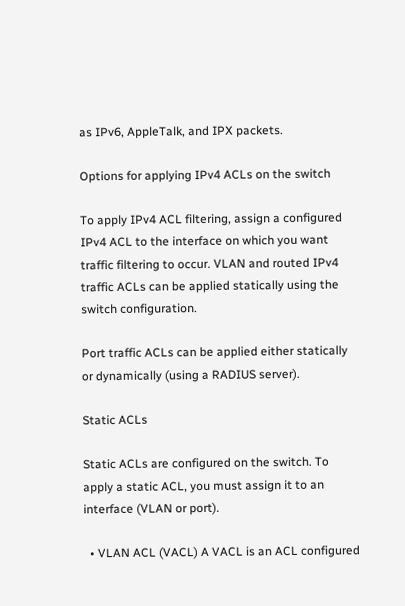as IPv6, AppleTalk, and IPX packets.

Options for applying IPv4 ACLs on the switch

To apply IPv4 ACL filtering, assign a configured IPv4 ACL to the interface on which you want traffic filtering to occur. VLAN and routed IPv4 traffic ACLs can be applied statically using the switch configuration.

Port traffic ACLs can be applied either statically or dynamically (using a RADIUS server).

Static ACLs

Static ACLs are configured on the switch. To apply a static ACL, you must assign it to an interface (VLAN or port).

  • VLAN ACL (VACL) A VACL is an ACL configured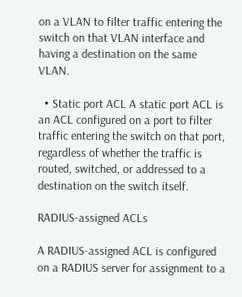on a VLAN to filter traffic entering the switch on that VLAN interface and having a destination on the same VLAN.

  • Static port ACL A static port ACL is an ACL configured on a port to filter traffic entering the switch on that port, regardless of whether the traffic is routed, switched, or addressed to a destination on the switch itself.

RADIUS-assigned ACLs

A RADIUS-assigned ACL is configured on a RADIUS server for assignment to a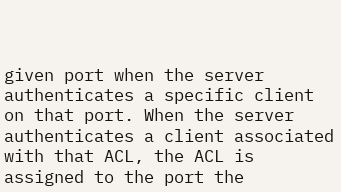given port when the server authenticates a specific client on that port. When the server authenticates a client associated with that ACL, the ACL is assigned to the port the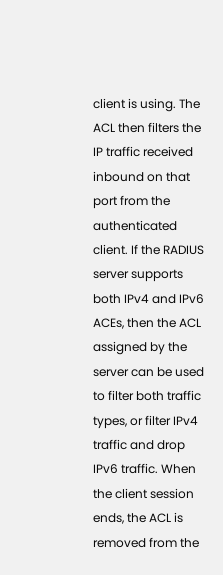client is using. The ACL then filters the IP traffic received inbound on that port from the authenticated client. If the RADIUS server supports both IPv4 and IPv6 ACEs, then the ACL assigned by the server can be used to filter both traffic types, or filter IPv4 traffic and drop IPv6 traffic. When the client session ends, the ACL is removed from the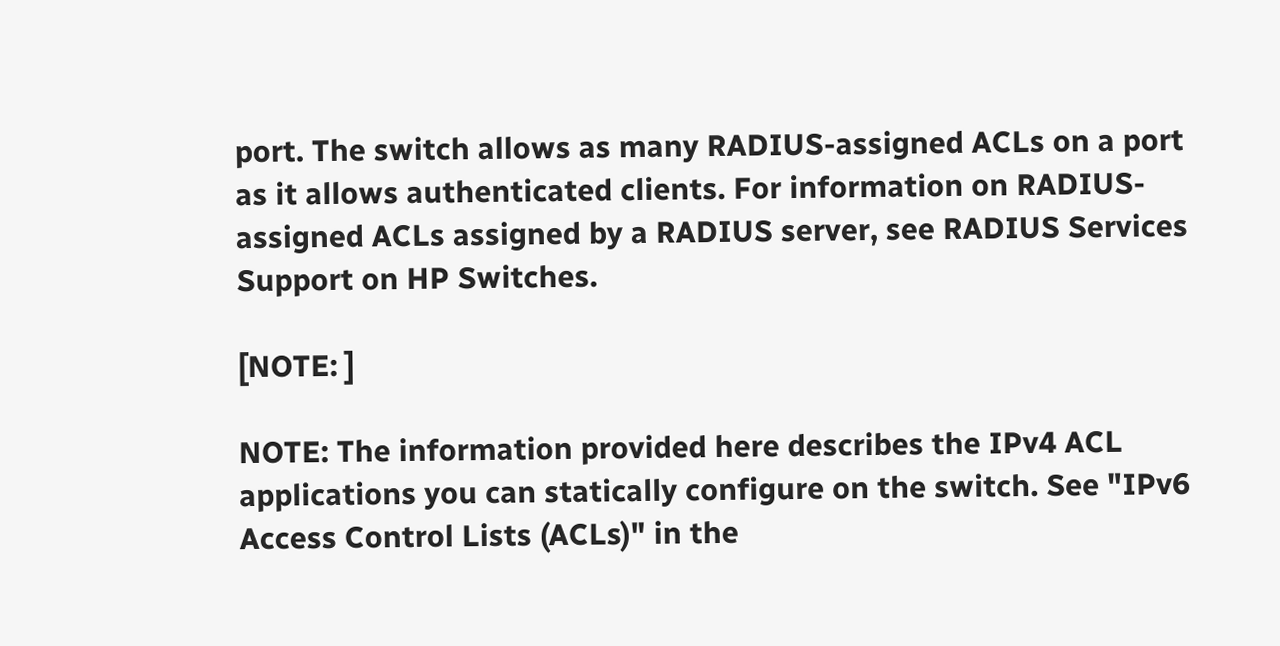port. The switch allows as many RADIUS-assigned ACLs on a port as it allows authenticated clients. For information on RADIUS-assigned ACLs assigned by a RADIUS server, see RADIUS Services Support on HP Switches.

[NOTE: ]

NOTE: The information provided here describes the IPv4 ACL applications you can statically configure on the switch. See "IPv6 Access Control Lists (ACLs)" in the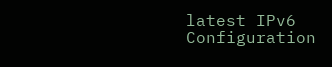latest IPv6 Configuration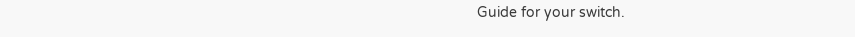Guide for your switch.